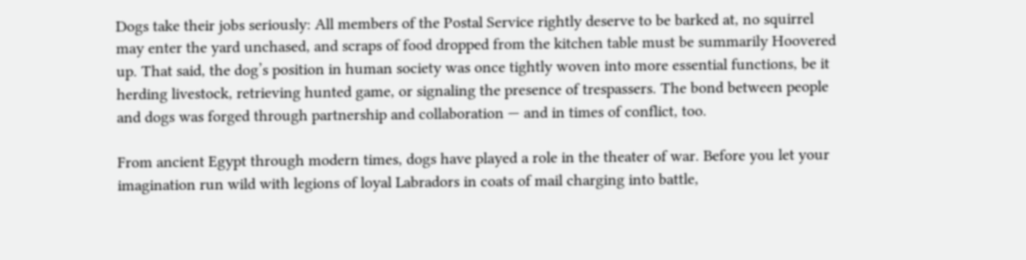Dogs take their jobs seriously: All members of the Postal Service rightly deserve to be barked at, no squirrel may enter the yard unchased, and scraps of food dropped from the kitchen table must be summarily Hoovered up. That said, the dog’s position in human society was once tightly woven into more essential functions, be it herding livestock, retrieving hunted game, or signaling the presence of trespassers. The bond between people and dogs was forged through partnership and collaboration — and in times of conflict, too.

From ancient Egypt through modern times, dogs have played a role in the theater of war. Before you let your imagination run wild with legions of loyal Labradors in coats of mail charging into battle,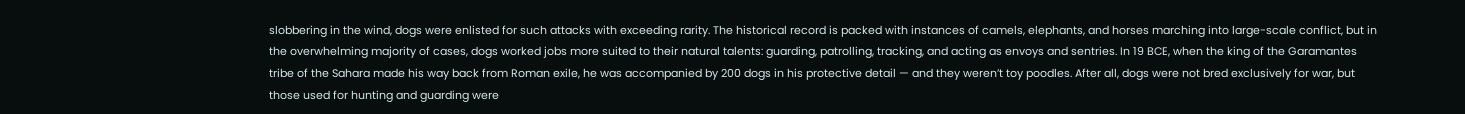slobbering in the wind, dogs were enlisted for such attacks with exceeding rarity. The historical record is packed with instances of camels, elephants, and horses marching into large-scale conflict, but in the overwhelming majority of cases, dogs worked jobs more suited to their natural talents: guarding, patrolling, tracking, and acting as envoys and sentries. In 19 BCE, when the king of the Garamantes tribe of the Sahara made his way back from Roman exile, he was accompanied by 200 dogs in his protective detail — and they weren’t toy poodles. After all, dogs were not bred exclusively for war, but those used for hunting and guarding were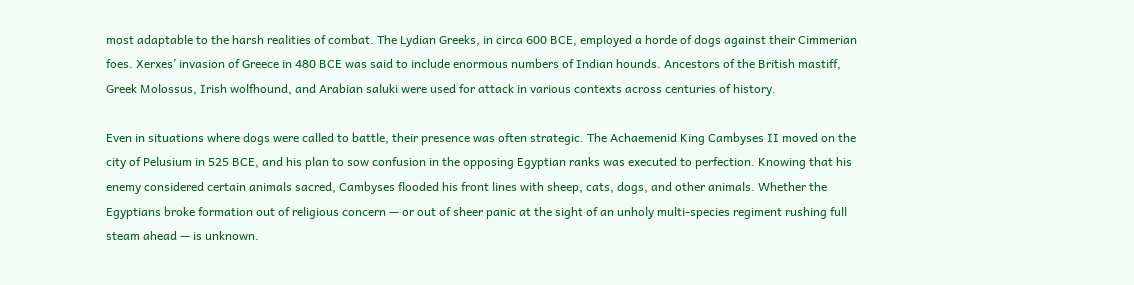most adaptable to the harsh realities of combat. The Lydian Greeks, in circa 600 BCE, employed a horde of dogs against their Cimmerian foes. Xerxes’ invasion of Greece in 480 BCE was said to include enormous numbers of Indian hounds. Ancestors of the British mastiff, Greek Molossus, Irish wolfhound, and Arabian saluki were used for attack in various contexts across centuries of history.

Even in situations where dogs were called to battle, their presence was often strategic. The Achaemenid King Cambyses II moved on the city of Pelusium in 525 BCE, and his plan to sow confusion in the opposing Egyptian ranks was executed to perfection. Knowing that his enemy considered certain animals sacred, Cambyses flooded his front lines with sheep, cats, dogs, and other animals. Whether the Egyptians broke formation out of religious concern — or out of sheer panic at the sight of an unholy multi-species regiment rushing full steam ahead — is unknown.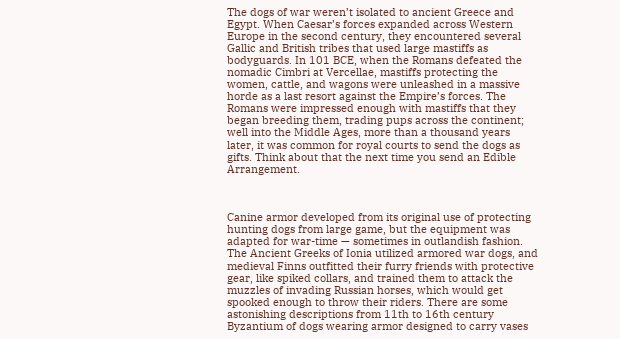The dogs of war weren’t isolated to ancient Greece and Egypt. When Caesar’s forces expanded across Western Europe in the second century, they encountered several Gallic and British tribes that used large mastiffs as bodyguards. In 101 BCE, when the Romans defeated the nomadic Cimbri at Vercellae, mastiffs protecting the women, cattle, and wagons were unleashed in a massive horde as a last resort against the Empire’s forces. The Romans were impressed enough with mastiffs that they began breeding them, trading pups across the continent; well into the Middle Ages, more than a thousand years later, it was common for royal courts to send the dogs as gifts. Think about that the next time you send an Edible Arrangement.



Canine armor developed from its original use of protecting hunting dogs from large game, but the equipment was adapted for war-time — sometimes in outlandish fashion. The Ancient Greeks of Ionia utilized armored war dogs, and medieval Finns outfitted their furry friends with protective gear, like spiked collars, and trained them to attack the muzzles of invading Russian horses, which would get spooked enough to throw their riders. There are some astonishing descriptions from 11th to 16th century Byzantium of dogs wearing armor designed to carry vases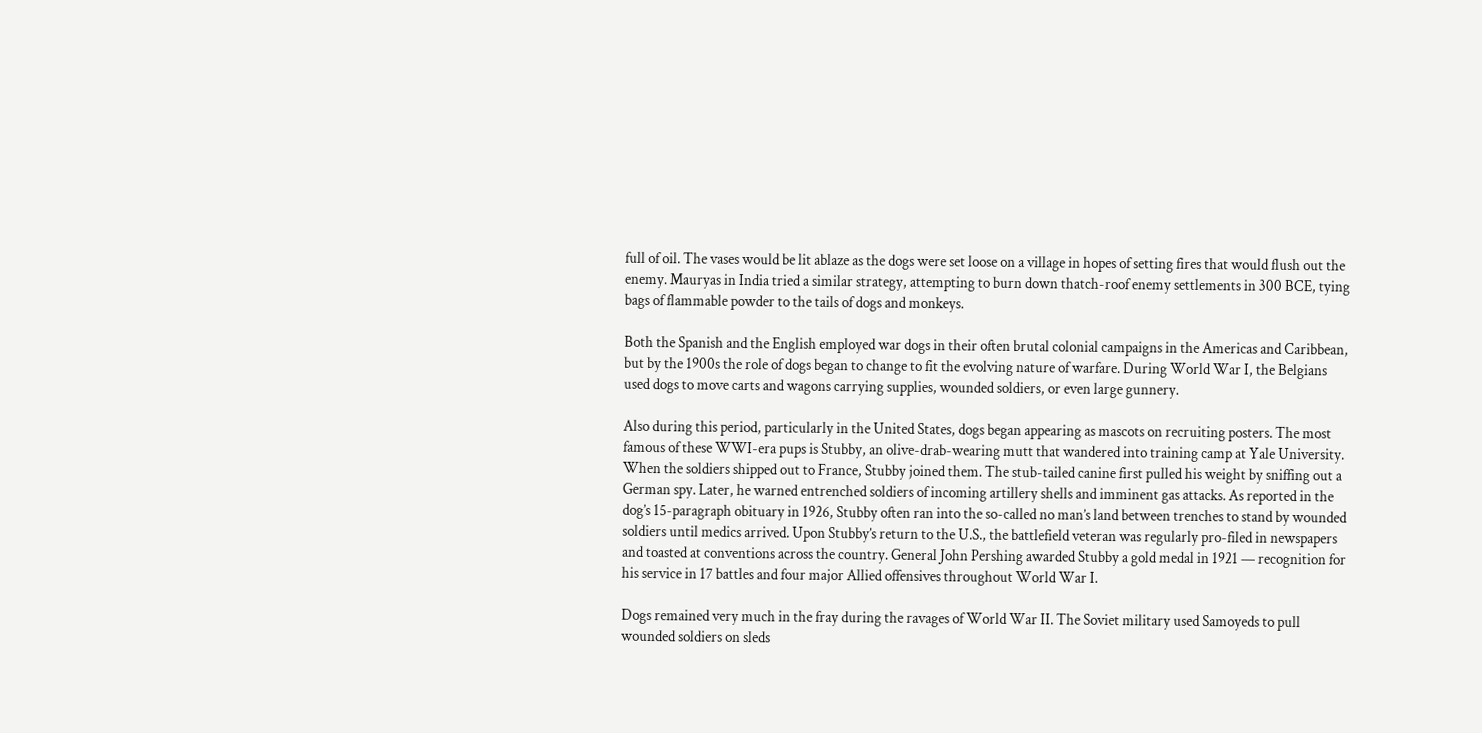full of oil. The vases would be lit ablaze as the dogs were set loose on a village in hopes of setting fires that would flush out the enemy. Mauryas in India tried a similar strategy, attempting to burn down thatch-roof enemy settlements in 300 BCE, tying bags of flammable powder to the tails of dogs and monkeys.

Both the Spanish and the English employed war dogs in their often brutal colonial campaigns in the Americas and Caribbean, but by the 1900s the role of dogs began to change to fit the evolving nature of warfare. During World War I, the Belgians used dogs to move carts and wagons carrying supplies, wounded soldiers, or even large gunnery.

Also during this period, particularly in the United States, dogs began appearing as mascots on recruiting posters. The most famous of these WWI-era pups is Stubby, an olive-drab-wearing mutt that wandered into training camp at Yale University. When the soldiers shipped out to France, Stubby joined them. The stub-tailed canine first pulled his weight by sniffing out a German spy. Later, he warned entrenched soldiers of incoming artillery shells and imminent gas attacks. As reported in the dog’s 15-paragraph obituary in 1926, Stubby often ran into the so-called no man’s land between trenches to stand by wounded soldiers until medics arrived. Upon Stubby’s return to the U.S., the battlefield veteran was regularly pro-filed in newspapers and toasted at conventions across the country. General John Pershing awarded Stubby a gold medal in 1921 — recognition for his service in 17 battles and four major Allied offensives throughout World War I.

Dogs remained very much in the fray during the ravages of World War II. The Soviet military used Samoyeds to pull wounded soldiers on sleds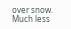over snow. Much less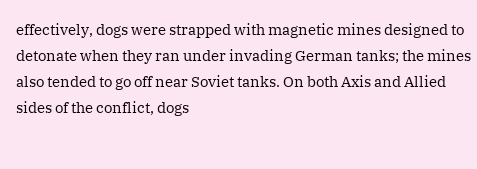effectively, dogs were strapped with magnetic mines designed to detonate when they ran under invading German tanks; the mines also tended to go off near Soviet tanks. On both Axis and Allied sides of the conflict, dogs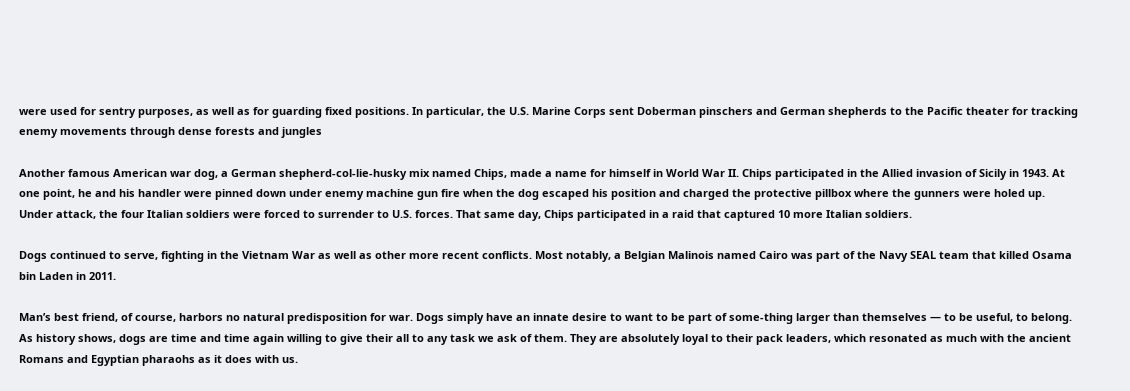were used for sentry purposes, as well as for guarding fixed positions. In particular, the U.S. Marine Corps sent Doberman pinschers and German shepherds to the Pacific theater for tracking enemy movements through dense forests and jungles

Another famous American war dog, a German shepherd-col-lie-husky mix named Chips, made a name for himself in World War II. Chips participated in the Allied invasion of Sicily in 1943. At one point, he and his handler were pinned down under enemy machine gun fire when the dog escaped his position and charged the protective pillbox where the gunners were holed up. Under attack, the four Italian soldiers were forced to surrender to U.S. forces. That same day, Chips participated in a raid that captured 10 more Italian soldiers.

Dogs continued to serve, fighting in the Vietnam War as well as other more recent conflicts. Most notably, a Belgian Malinois named Cairo was part of the Navy SEAL team that killed Osama bin Laden in 2011.

Man’s best friend, of course, harbors no natural predisposition for war. Dogs simply have an innate desire to want to be part of some-thing larger than themselves — to be useful, to belong. As history shows, dogs are time and time again willing to give their all to any task we ask of them. They are absolutely loyal to their pack leaders, which resonated as much with the ancient Romans and Egyptian pharaohs as it does with us.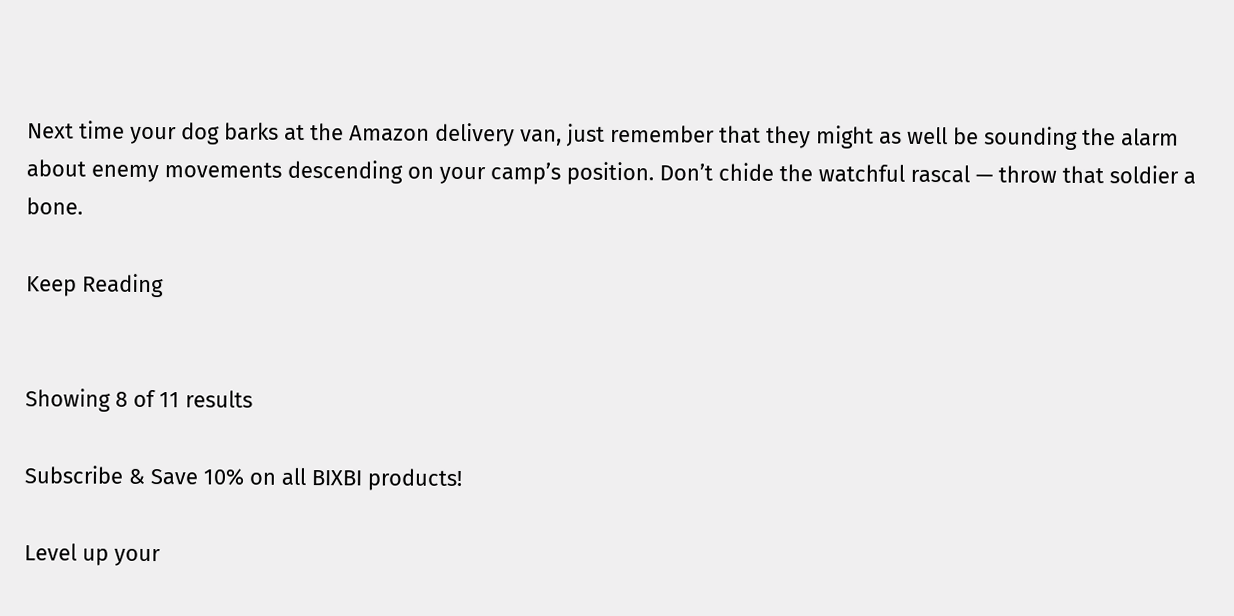Next time your dog barks at the Amazon delivery van, just remember that they might as well be sounding the alarm about enemy movements descending on your camp’s position. Don’t chide the watchful rascal — throw that soldier a bone.

Keep Reading


Showing 8 of 11 results

Subscribe & Save 10% on all BIXBI products!

Level up your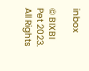inbox

© BIXBI Pet 2023. All Rights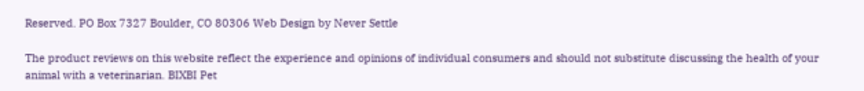Reserved. PO Box 7327 Boulder, CO 80306 Web Design by Never Settle

The product reviews on this website reflect the experience and opinions of individual consumers and should not substitute discussing the health of your animal with a veterinarian. BIXBI Pet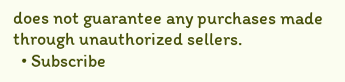does not guarantee any purchases made through unauthorized sellers.
  • Subscribe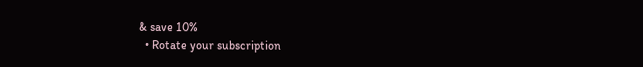& save 10%
  • Rotate your subscription